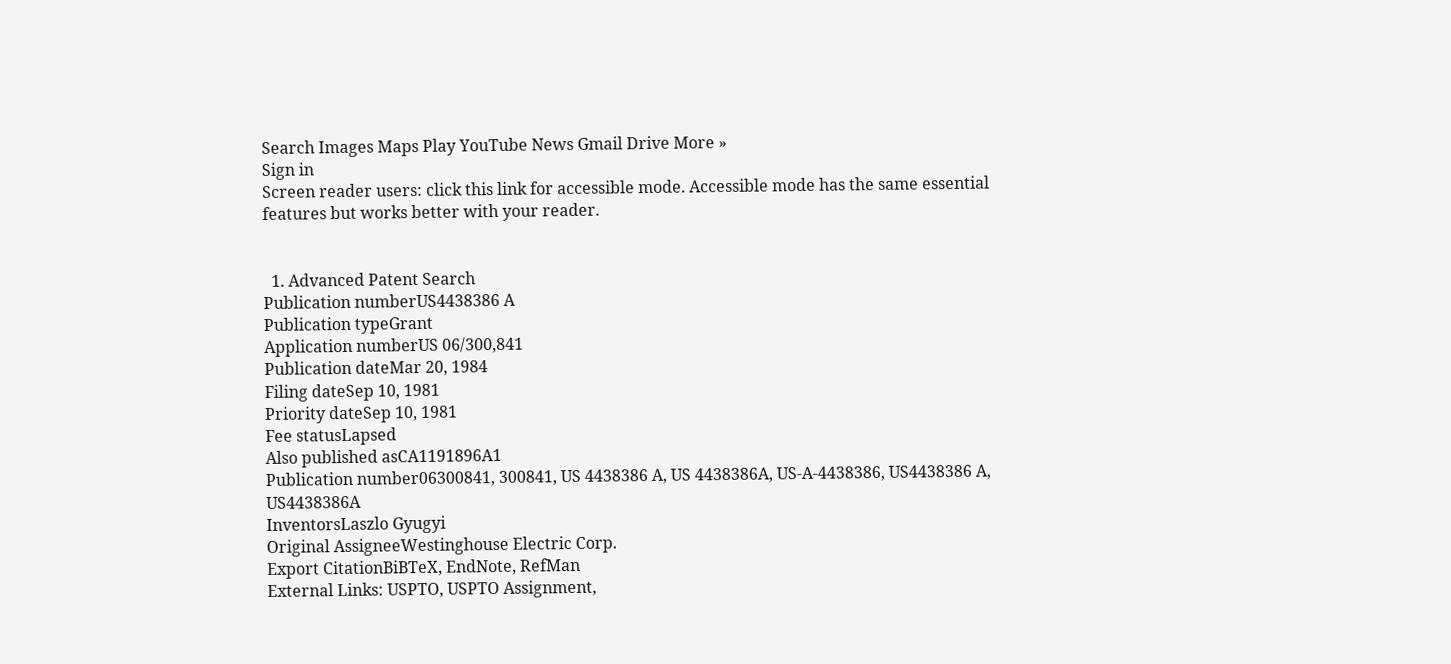Search Images Maps Play YouTube News Gmail Drive More »
Sign in
Screen reader users: click this link for accessible mode. Accessible mode has the same essential features but works better with your reader.


  1. Advanced Patent Search
Publication numberUS4438386 A
Publication typeGrant
Application numberUS 06/300,841
Publication dateMar 20, 1984
Filing dateSep 10, 1981
Priority dateSep 10, 1981
Fee statusLapsed
Also published asCA1191896A1
Publication number06300841, 300841, US 4438386 A, US 4438386A, US-A-4438386, US4438386 A, US4438386A
InventorsLaszlo Gyugyi
Original AssigneeWestinghouse Electric Corp.
Export CitationBiBTeX, EndNote, RefMan
External Links: USPTO, USPTO Assignment,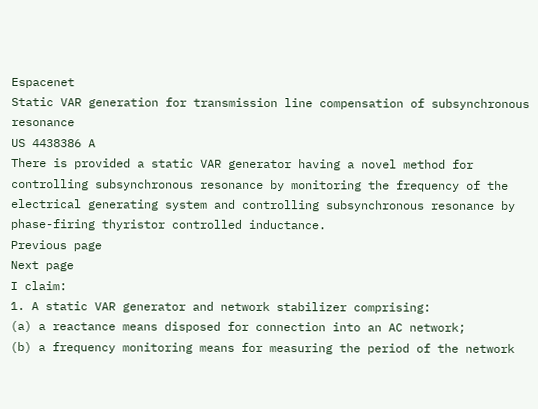Espacenet
Static VAR generation for transmission line compensation of subsynchronous resonance
US 4438386 A
There is provided a static VAR generator having a novel method for controlling subsynchronous resonance by monitoring the frequency of the electrical generating system and controlling subsynchronous resonance by phase-firing thyristor controlled inductance.
Previous page
Next page
I claim:
1. A static VAR generator and network stabilizer comprising:
(a) a reactance means disposed for connection into an AC network;
(b) a frequency monitoring means for measuring the period of the network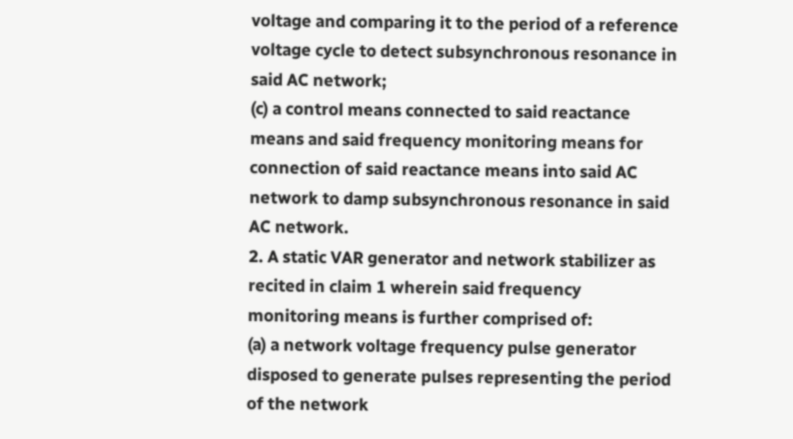voltage and comparing it to the period of a reference voltage cycle to detect subsynchronous resonance in said AC network;
(c) a control means connected to said reactance means and said frequency monitoring means for connection of said reactance means into said AC network to damp subsynchronous resonance in said AC network.
2. A static VAR generator and network stabilizer as recited in claim 1 wherein said frequency monitoring means is further comprised of:
(a) a network voltage frequency pulse generator disposed to generate pulses representing the period of the network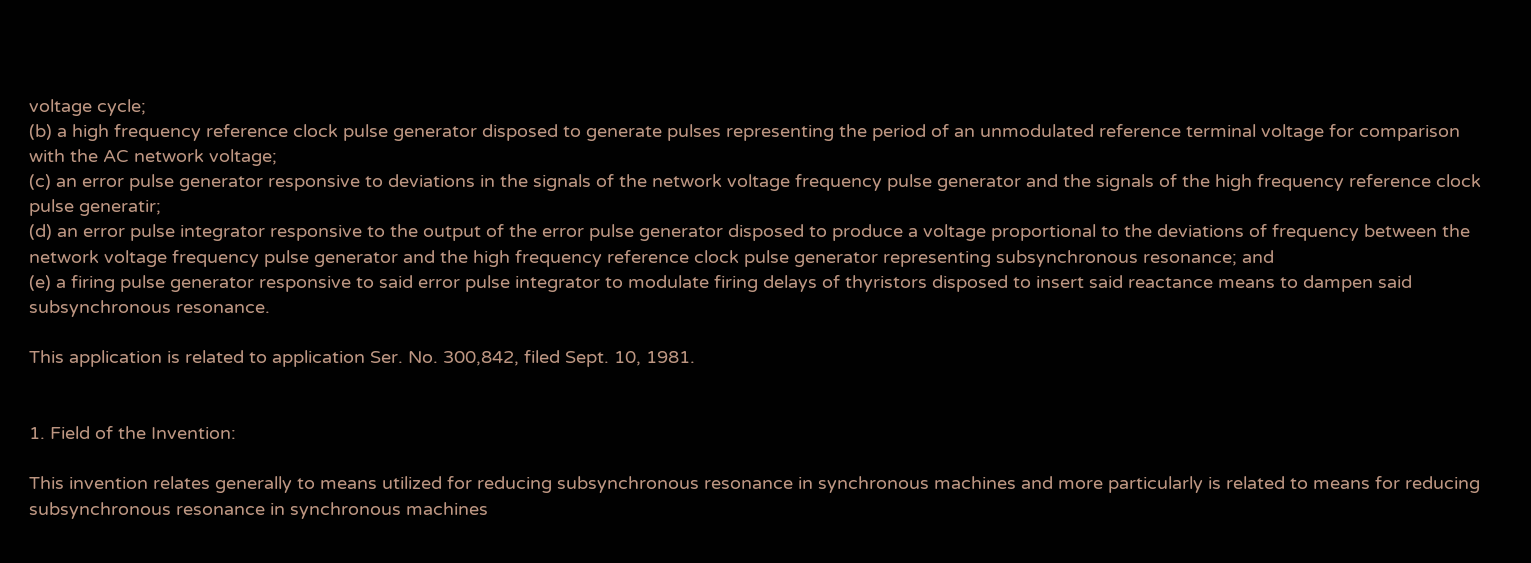voltage cycle;
(b) a high frequency reference clock pulse generator disposed to generate pulses representing the period of an unmodulated reference terminal voltage for comparison with the AC network voltage;
(c) an error pulse generator responsive to deviations in the signals of the network voltage frequency pulse generator and the signals of the high frequency reference clock pulse generatir;
(d) an error pulse integrator responsive to the output of the error pulse generator disposed to produce a voltage proportional to the deviations of frequency between the network voltage frequency pulse generator and the high frequency reference clock pulse generator representing subsynchronous resonance; and
(e) a firing pulse generator responsive to said error pulse integrator to modulate firing delays of thyristors disposed to insert said reactance means to dampen said subsynchronous resonance.

This application is related to application Ser. No. 300,842, filed Sept. 10, 1981.


1. Field of the Invention:

This invention relates generally to means utilized for reducing subsynchronous resonance in synchronous machines and more particularly is related to means for reducing subsynchronous resonance in synchronous machines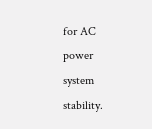for AC power system stability.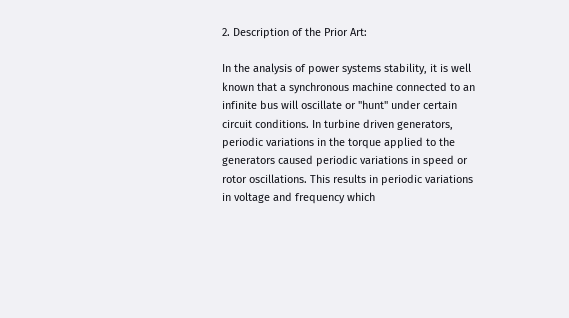2. Description of the Prior Art:

In the analysis of power systems stability, it is well known that a synchronous machine connected to an infinite bus will oscillate or "hunt" under certain circuit conditions. In turbine driven generators, periodic variations in the torque applied to the generators caused periodic variations in speed or rotor oscillations. This results in periodic variations in voltage and frequency which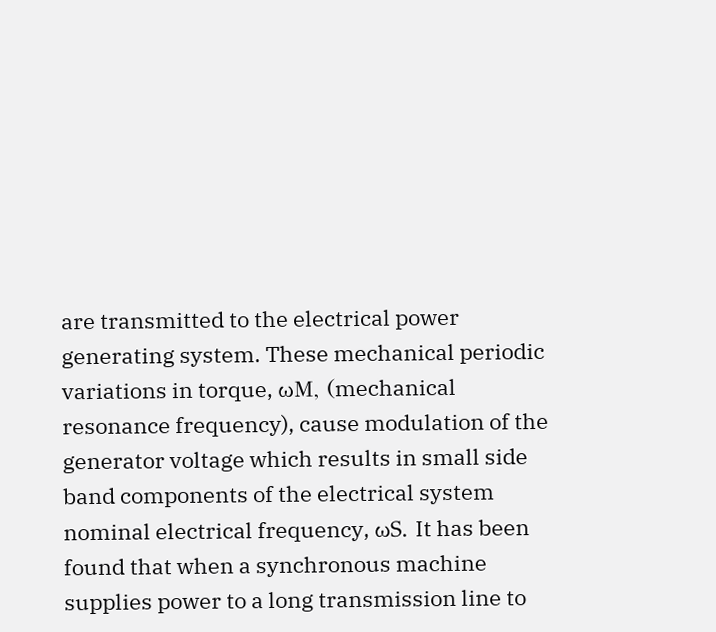are transmitted to the electrical power generating system. These mechanical periodic variations in torque, ωM, (mechanical resonance frequency), cause modulation of the generator voltage which results in small side band components of the electrical system nominal electrical frequency, ωS. It has been found that when a synchronous machine supplies power to a long transmission line to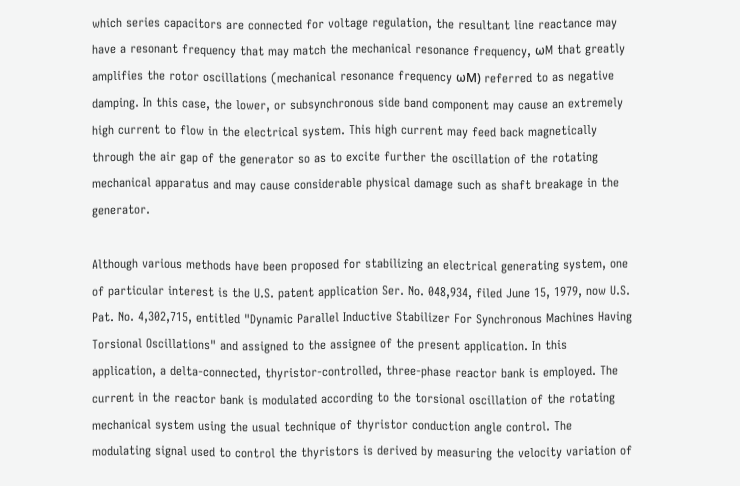which series capacitors are connected for voltage regulation, the resultant line reactance may have a resonant frequency that may match the mechanical resonance frequency, ωM that greatly amplifies the rotor oscillations (mechanical resonance frequency ωM) referred to as negative damping. In this case, the lower, or subsynchronous side band component may cause an extremely high current to flow in the electrical system. This high current may feed back magnetically through the air gap of the generator so as to excite further the oscillation of the rotating mechanical apparatus and may cause considerable physical damage such as shaft breakage in the generator.

Although various methods have been proposed for stabilizing an electrical generating system, one of particular interest is the U.S. patent application Ser. No. 048,934, filed June 15, 1979, now U.S. Pat. No. 4,302,715, entitled "Dynamic Parallel Inductive Stabilizer For Synchronous Machines Having Torsional Oscillations" and assigned to the assignee of the present application. In this application, a delta-connected, thyristor-controlled, three-phase reactor bank is employed. The current in the reactor bank is modulated according to the torsional oscillation of the rotating mechanical system using the usual technique of thyristor conduction angle control. The modulating signal used to control the thyristors is derived by measuring the velocity variation of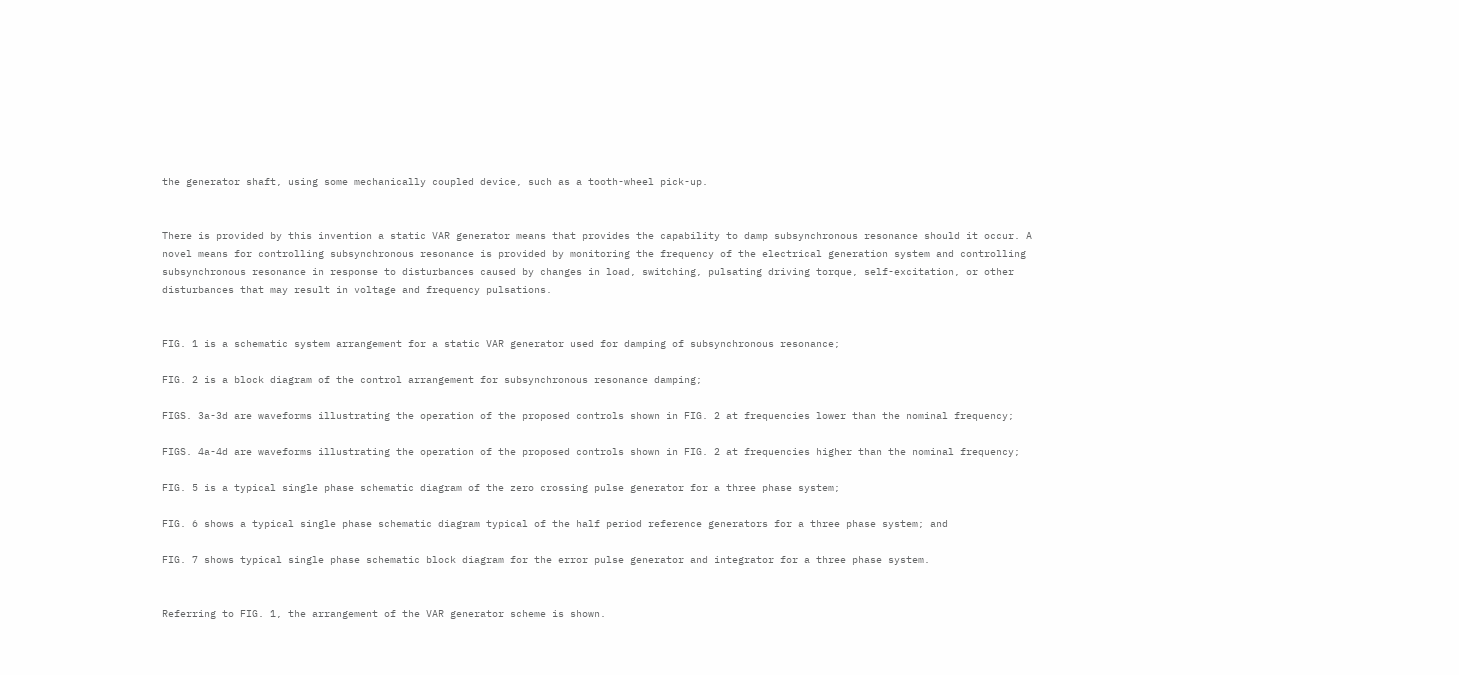the generator shaft, using some mechanically coupled device, such as a tooth-wheel pick-up.


There is provided by this invention a static VAR generator means that provides the capability to damp subsynchronous resonance should it occur. A novel means for controlling subsynchronous resonance is provided by monitoring the frequency of the electrical generation system and controlling subsynchronous resonance in response to disturbances caused by changes in load, switching, pulsating driving torque, self-excitation, or other disturbances that may result in voltage and frequency pulsations.


FIG. 1 is a schematic system arrangement for a static VAR generator used for damping of subsynchronous resonance;

FIG. 2 is a block diagram of the control arrangement for subsynchronous resonance damping;

FIGS. 3a-3d are waveforms illustrating the operation of the proposed controls shown in FIG. 2 at frequencies lower than the nominal frequency;

FIGS. 4a-4d are waveforms illustrating the operation of the proposed controls shown in FIG. 2 at frequencies higher than the nominal frequency;

FIG. 5 is a typical single phase schematic diagram of the zero crossing pulse generator for a three phase system;

FIG. 6 shows a typical single phase schematic diagram typical of the half period reference generators for a three phase system; and

FIG. 7 shows typical single phase schematic block diagram for the error pulse generator and integrator for a three phase system.


Referring to FIG. 1, the arrangement of the VAR generator scheme is shown.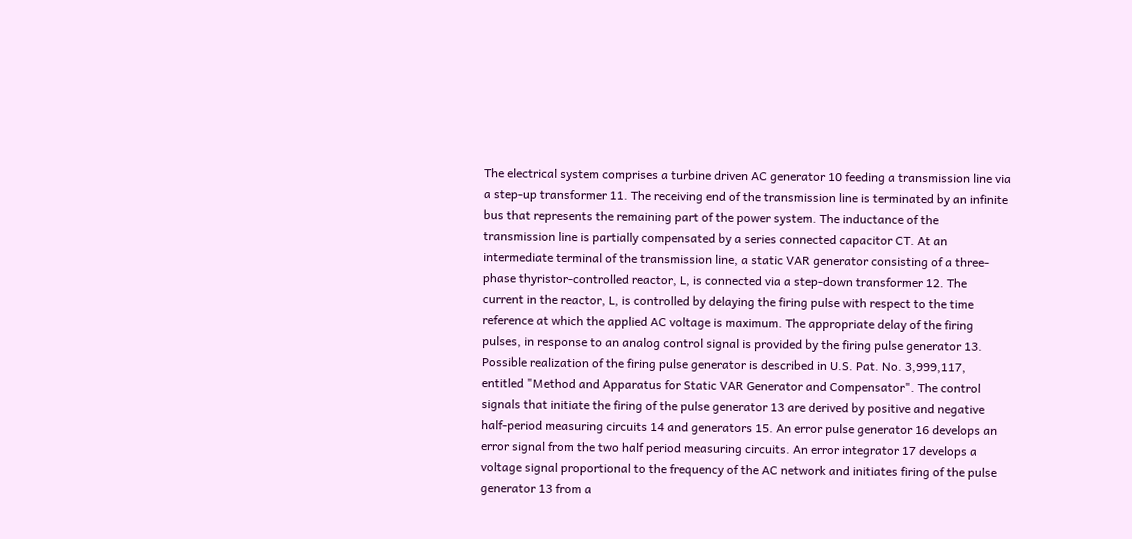The electrical system comprises a turbine driven AC generator 10 feeding a transmission line via a step-up transformer 11. The receiving end of the transmission line is terminated by an infinite bus that represents the remaining part of the power system. The inductance of the transmission line is partially compensated by a series connected capacitor CT. At an intermediate terminal of the transmission line, a static VAR generator consisting of a three-phase thyristor-controlled reactor, L, is connected via a step-down transformer 12. The current in the reactor, L, is controlled by delaying the firing pulse with respect to the time reference at which the applied AC voltage is maximum. The appropriate delay of the firing pulses, in response to an analog control signal is provided by the firing pulse generator 13. Possible realization of the firing pulse generator is described in U.S. Pat. No. 3,999,117, entitled "Method and Apparatus for Static VAR Generator and Compensator". The control signals that initiate the firing of the pulse generator 13 are derived by positive and negative half-period measuring circuits 14 and generators 15. An error pulse generator 16 develops an error signal from the two half period measuring circuits. An error integrator 17 develops a voltage signal proportional to the frequency of the AC network and initiates firing of the pulse generator 13 from a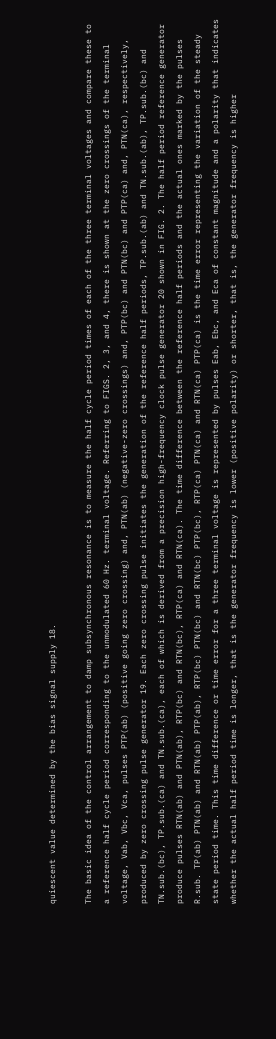quiescent value determined by the bias signal supply 18.

The basic idea of the control arrangement to damp subsynchronous resonance is to measure the half cycle period times of each of the three terminal voltages and compare these to a reference half cycle period corresponding to the unmodulated 60 Hz. terminal voltage. Referring to FIGS. 2, 3, and 4, there is shown at the zero crossings of the terminal voltage, Vab, Vbc, Vca, pulses PTP(ab) (positive going zero crossing) and, PTN(ab) (negative-zero crossings) and, PTP(bc) and PTN(bc) and PTP(ca) and, PTN(ca), respectively, produced by zero crossing pulse generator 19. Each zero crossing pulse initiates the generation of the reference half periods, TP.sub.(ab) and TN.sub.(ab), TP.sub.(bc) and TN.sub.(bc), TP.sub.(ca) and TN.sub.(ca), each of which is derived from a precision high-frequency clock pulse generator 20 shown in FIG. 2. The half period reference generator produce pulses RTN(ab) and PTN(ab), RTP(bc) and RTN(bc), RTP(ca) and RTN(ca). The time difference between the reference half periods and the actual ones marked by the pulses R.sub. TP(ab) PTN(ab) and RTN(ab) PTP(ab), RTP(bc) PTN(bc) and RTN(bc) PTP(bc), RTP(ca) PTN(ca) and RTN(ca) PTP(ca) is the time error representing the variation of the steady state period time. This time difference or time error for a three terminal voltage is represented by pulses Eab, Ebc, and Eca of constant magnitude and a polarity that indicates whether the actual half period time is longer, that is the generator frequency is lower (positive polarity) or shorter, that is, the generator frequency is higher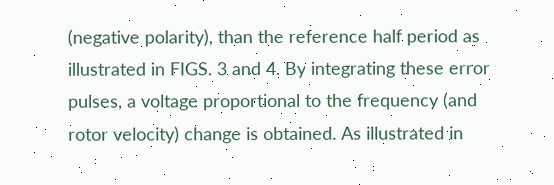(negative polarity), than the reference half period as illustrated in FIGS. 3 and 4. By integrating these error pulses, a voltage proportional to the frequency (and rotor velocity) change is obtained. As illustrated in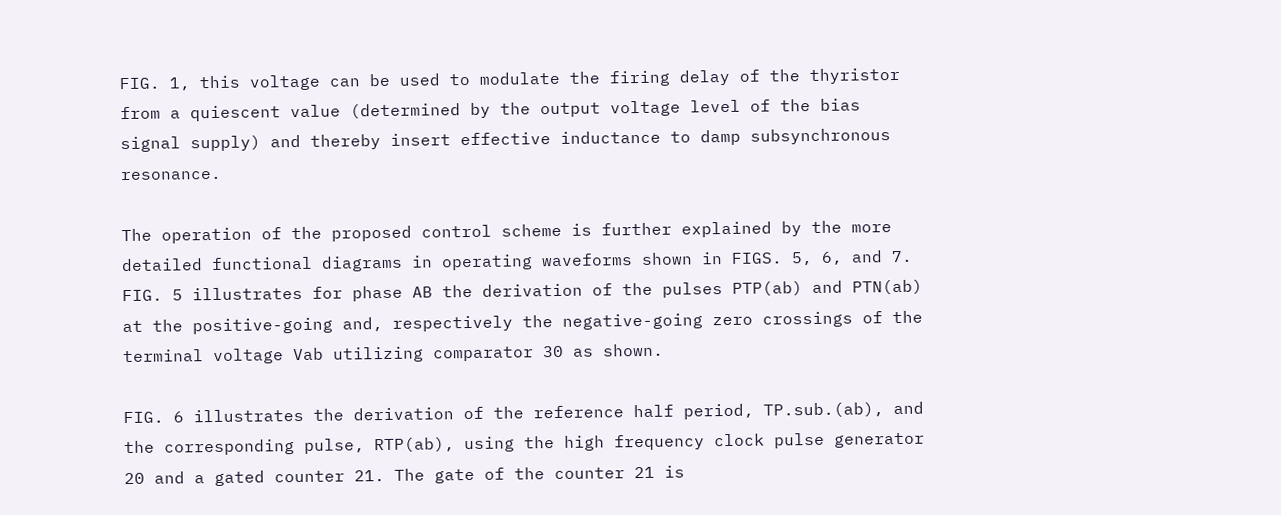FIG. 1, this voltage can be used to modulate the firing delay of the thyristor from a quiescent value (determined by the output voltage level of the bias signal supply) and thereby insert effective inductance to damp subsynchronous resonance.

The operation of the proposed control scheme is further explained by the more detailed functional diagrams in operating waveforms shown in FIGS. 5, 6, and 7. FIG. 5 illustrates for phase AB the derivation of the pulses PTP(ab) and PTN(ab) at the positive-going and, respectively the negative-going zero crossings of the terminal voltage Vab utilizing comparator 30 as shown.

FIG. 6 illustrates the derivation of the reference half period, TP.sub.(ab), and the corresponding pulse, RTP(ab), using the high frequency clock pulse generator 20 and a gated counter 21. The gate of the counter 21 is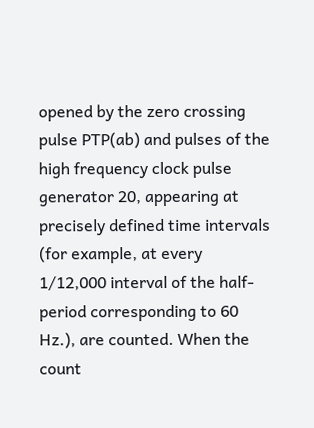opened by the zero crossing pulse PTP(ab) and pulses of the high frequency clock pulse generator 20, appearing at precisely defined time intervals (for example, at every 1/12,000 interval of the half-period corresponding to 60 Hz.), are counted. When the count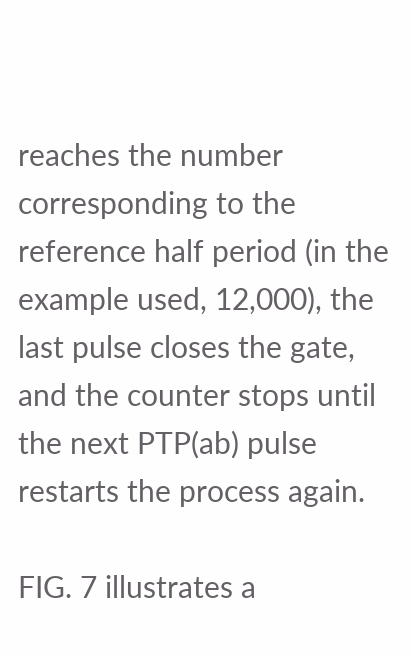reaches the number corresponding to the reference half period (in the example used, 12,000), the last pulse closes the gate, and the counter stops until the next PTP(ab) pulse restarts the process again.

FIG. 7 illustrates a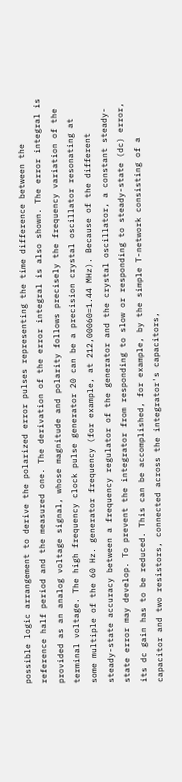possible logic arrangement to derive the polarized error pulses representing the time difference between the reference half period and the measured one. The derivation of the error integral is also shown. The error integral is provided as an analog voltage signal, whose magnitude and polarity follows precisely the frequency variation of the terminal voltage. The high frequency clock pulse generator 20 can be a precision crystal oscillator resonating at some multiple of the 60 Hz. generator frequency (for example, at 212,00060=1.44 MHz). Because of the different steady-state accuracy between a frequency regulator of the generator and the crystal oscillator, a constant steady-state error may develop. To prevent the integrator from responding to slow or responding to steady-state (dc) error, its dc gain has to be reduced. This can be accomplished, for example, by the simple T-network consisting of a capacitor and two resistors, connected across the integrator's capacitors,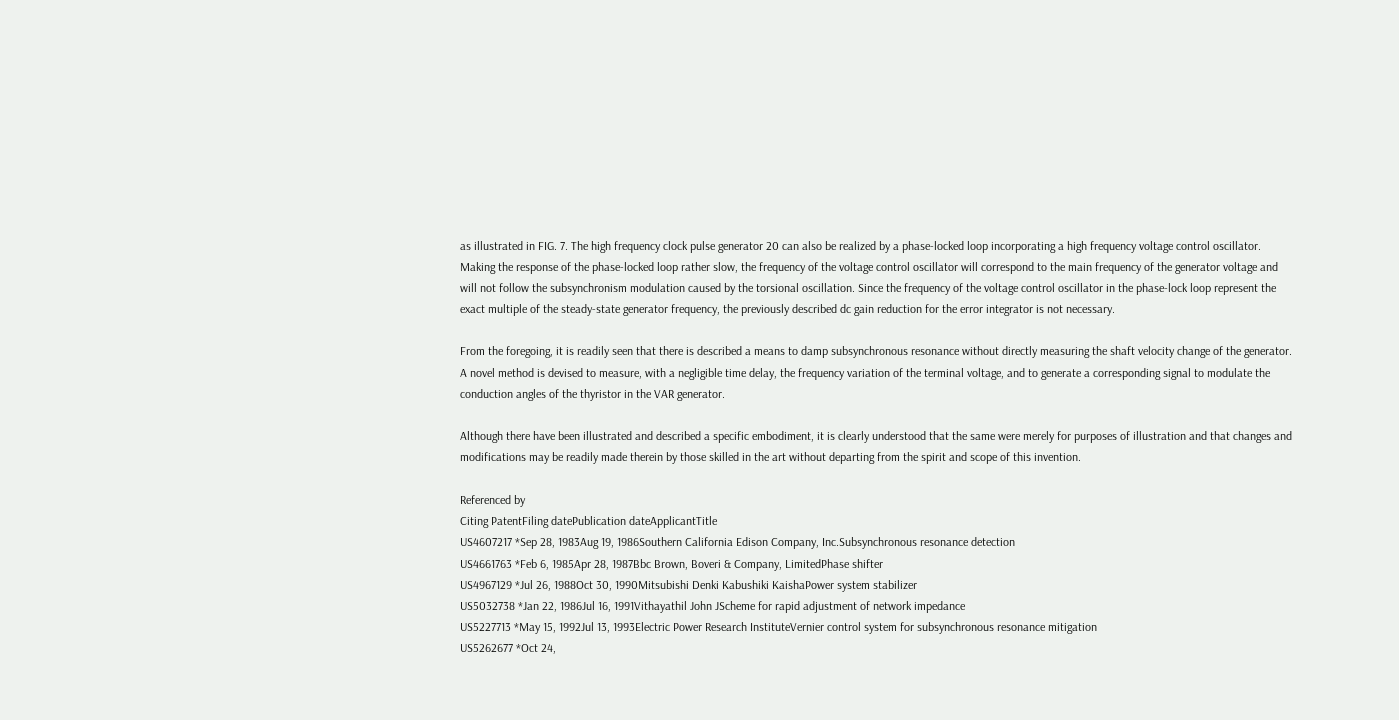as illustrated in FIG. 7. The high frequency clock pulse generator 20 can also be realized by a phase-locked loop incorporating a high frequency voltage control oscillator. Making the response of the phase-locked loop rather slow, the frequency of the voltage control oscillator will correspond to the main frequency of the generator voltage and will not follow the subsynchronism modulation caused by the torsional oscillation. Since the frequency of the voltage control oscillator in the phase-lock loop represent the exact multiple of the steady-state generator frequency, the previously described dc gain reduction for the error integrator is not necessary.

From the foregoing, it is readily seen that there is described a means to damp subsynchronous resonance without directly measuring the shaft velocity change of the generator. A novel method is devised to measure, with a negligible time delay, the frequency variation of the terminal voltage, and to generate a corresponding signal to modulate the conduction angles of the thyristor in the VAR generator.

Although there have been illustrated and described a specific embodiment, it is clearly understood that the same were merely for purposes of illustration and that changes and modifications may be readily made therein by those skilled in the art without departing from the spirit and scope of this invention.

Referenced by
Citing PatentFiling datePublication dateApplicantTitle
US4607217 *Sep 28, 1983Aug 19, 1986Southern California Edison Company, Inc.Subsynchronous resonance detection
US4661763 *Feb 6, 1985Apr 28, 1987Bbc Brown, Boveri & Company, LimitedPhase shifter
US4967129 *Jul 26, 1988Oct 30, 1990Mitsubishi Denki Kabushiki KaishaPower system stabilizer
US5032738 *Jan 22, 1986Jul 16, 1991Vithayathil John JScheme for rapid adjustment of network impedance
US5227713 *May 15, 1992Jul 13, 1993Electric Power Research InstituteVernier control system for subsynchronous resonance mitigation
US5262677 *Oct 24,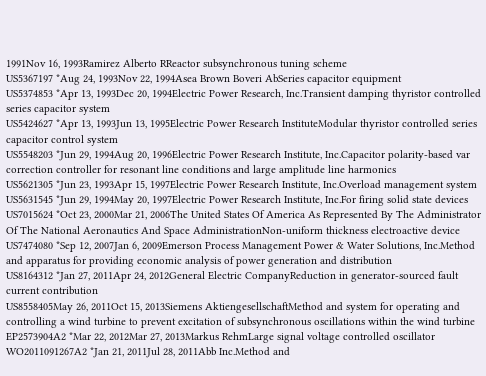1991Nov 16, 1993Ramirez Alberto RReactor subsynchronous tuning scheme
US5367197 *Aug 24, 1993Nov 22, 1994Asea Brown Boveri AbSeries capacitor equipment
US5374853 *Apr 13, 1993Dec 20, 1994Electric Power Research, Inc.Transient damping thyristor controlled series capacitor system
US5424627 *Apr 13, 1993Jun 13, 1995Electric Power Research InstituteModular thyristor controlled series capacitor control system
US5548203 *Jun 29, 1994Aug 20, 1996Electric Power Research Institute, Inc.Capacitor polarity-based var correction controller for resonant line conditions and large amplitude line harmonics
US5621305 *Jun 23, 1993Apr 15, 1997Electric Power Research Institute, Inc.Overload management system
US5631545 *Jun 29, 1994May 20, 1997Electric Power Research Institute, Inc.For firing solid state devices
US7015624 *Oct 23, 2000Mar 21, 2006The United States Of America As Represented By The Administrator Of The National Aeronautics And Space AdministrationNon-uniform thickness electroactive device
US7474080 *Sep 12, 2007Jan 6, 2009Emerson Process Management Power & Water Solutions, Inc.Method and apparatus for providing economic analysis of power generation and distribution
US8164312 *Jan 27, 2011Apr 24, 2012General Electric CompanyReduction in generator-sourced fault current contribution
US8558405May 26, 2011Oct 15, 2013Siemens AktiengesellschaftMethod and system for operating and controlling a wind turbine to prevent excitation of subsynchronous oscillations within the wind turbine
EP2573904A2 *Mar 22, 2012Mar 27, 2013Markus RehmLarge signal voltage controlled oscillator
WO2011091267A2 *Jan 21, 2011Jul 28, 2011Abb Inc.Method and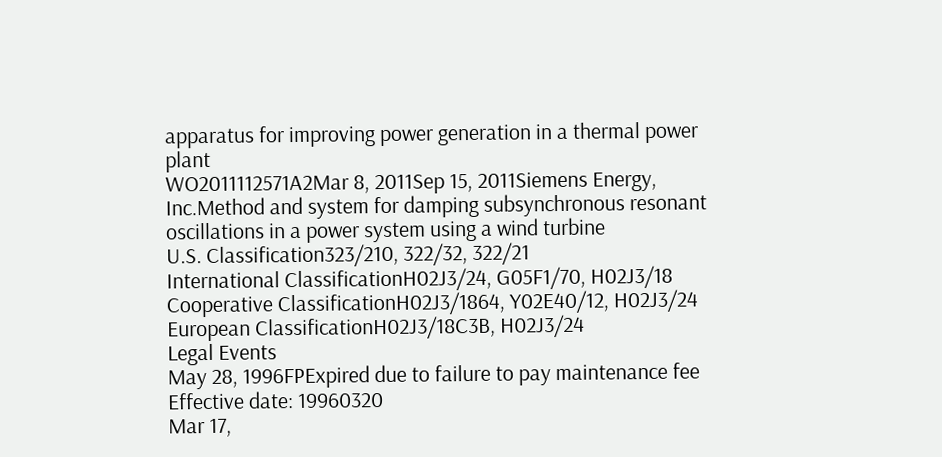apparatus for improving power generation in a thermal power plant
WO2011112571A2Mar 8, 2011Sep 15, 2011Siemens Energy, Inc.Method and system for damping subsynchronous resonant oscillations in a power system using a wind turbine
U.S. Classification323/210, 322/32, 322/21
International ClassificationH02J3/24, G05F1/70, H02J3/18
Cooperative ClassificationH02J3/1864, Y02E40/12, H02J3/24
European ClassificationH02J3/18C3B, H02J3/24
Legal Events
May 28, 1996FPExpired due to failure to pay maintenance fee
Effective date: 19960320
Mar 17,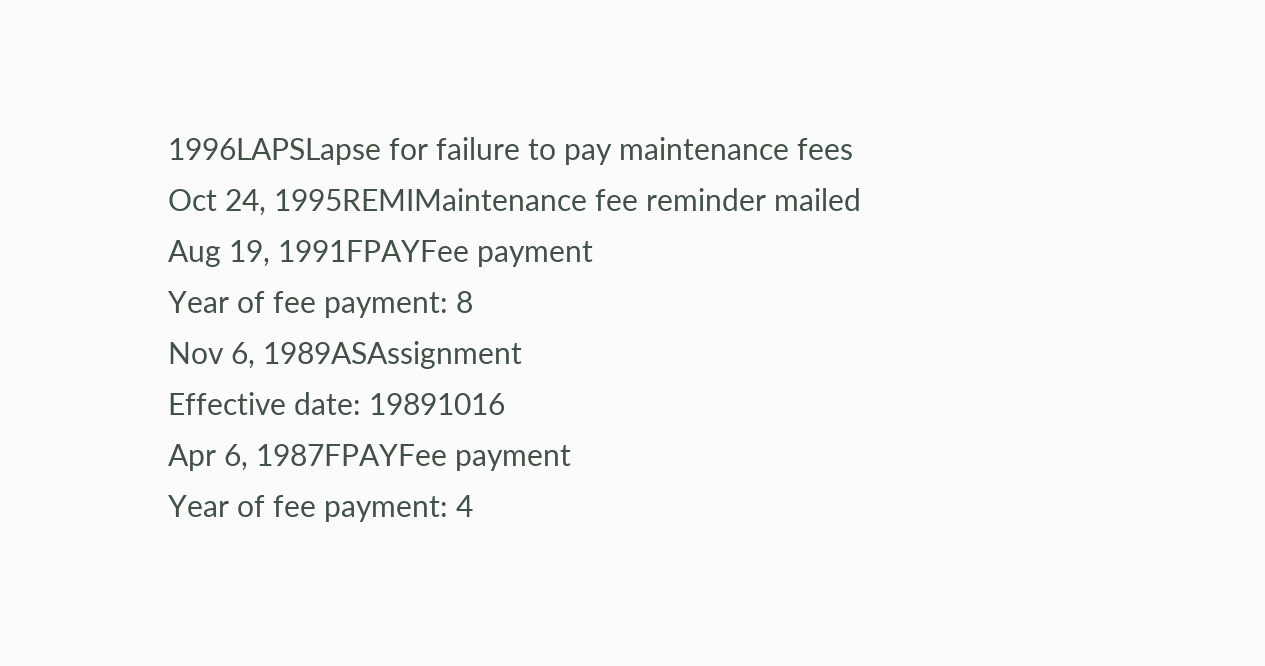1996LAPSLapse for failure to pay maintenance fees
Oct 24, 1995REMIMaintenance fee reminder mailed
Aug 19, 1991FPAYFee payment
Year of fee payment: 8
Nov 6, 1989ASAssignment
Effective date: 19891016
Apr 6, 1987FPAYFee payment
Year of fee payment: 4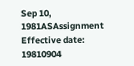Sep 10, 1981ASAssignment
Effective date: 19810904